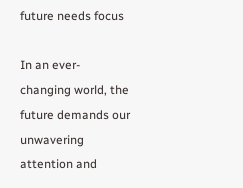future needs focus

In an ever-changing world, the future demands our unwavering attention and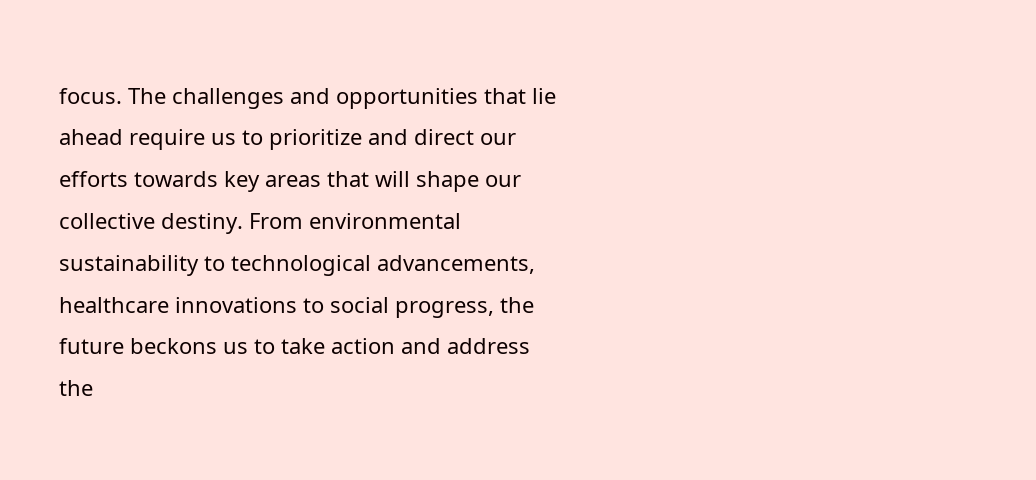focus. The challenges and opportunities that lie ahead require us to prioritize and direct our efforts towards key areas that will shape our collective destiny. From environmental sustainability to technological advancements, healthcare innovations to social progress, the future beckons us to take action and address the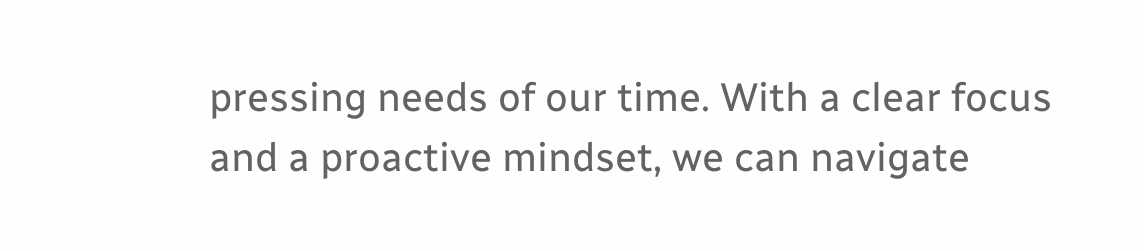pressing needs of our time. With a clear focus and a proactive mindset, we can navigate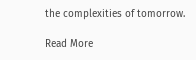the complexities of tomorrow.

Read More